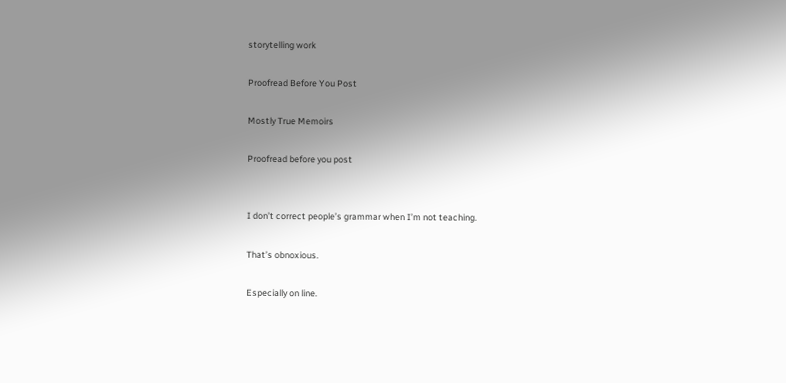storytelling work

Proofread Before You Post

Mostly True Memoirs

Proofread before you post


I don’t correct people’s grammar when I’m not teaching.

That’s obnoxious.

Especially on line.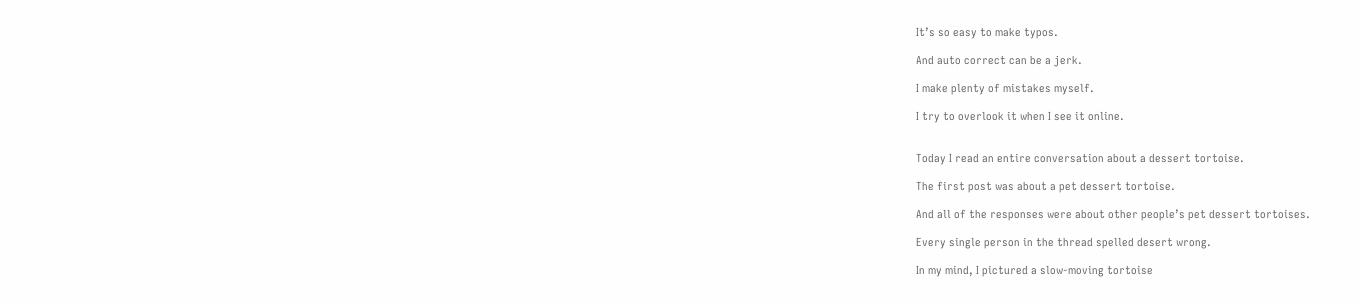It’s so easy to make typos.

And auto correct can be a jerk.

I make plenty of mistakes myself.

I try to overlook it when I see it online.


Today I read an entire conversation about a dessert tortoise.

The first post was about a pet dessert tortoise.

And all of the responses were about other people’s pet dessert tortoises.

Every single person in the thread spelled desert wrong.

In my mind, I pictured a slow-moving tortoise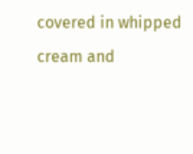covered in whipped cream and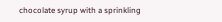chocolate syrup with a sprinkling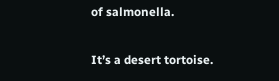of salmonella.

It’s a desert tortoise.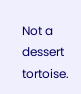Not a dessert tortoise.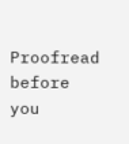Proofread before you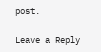post.

Leave a Reply